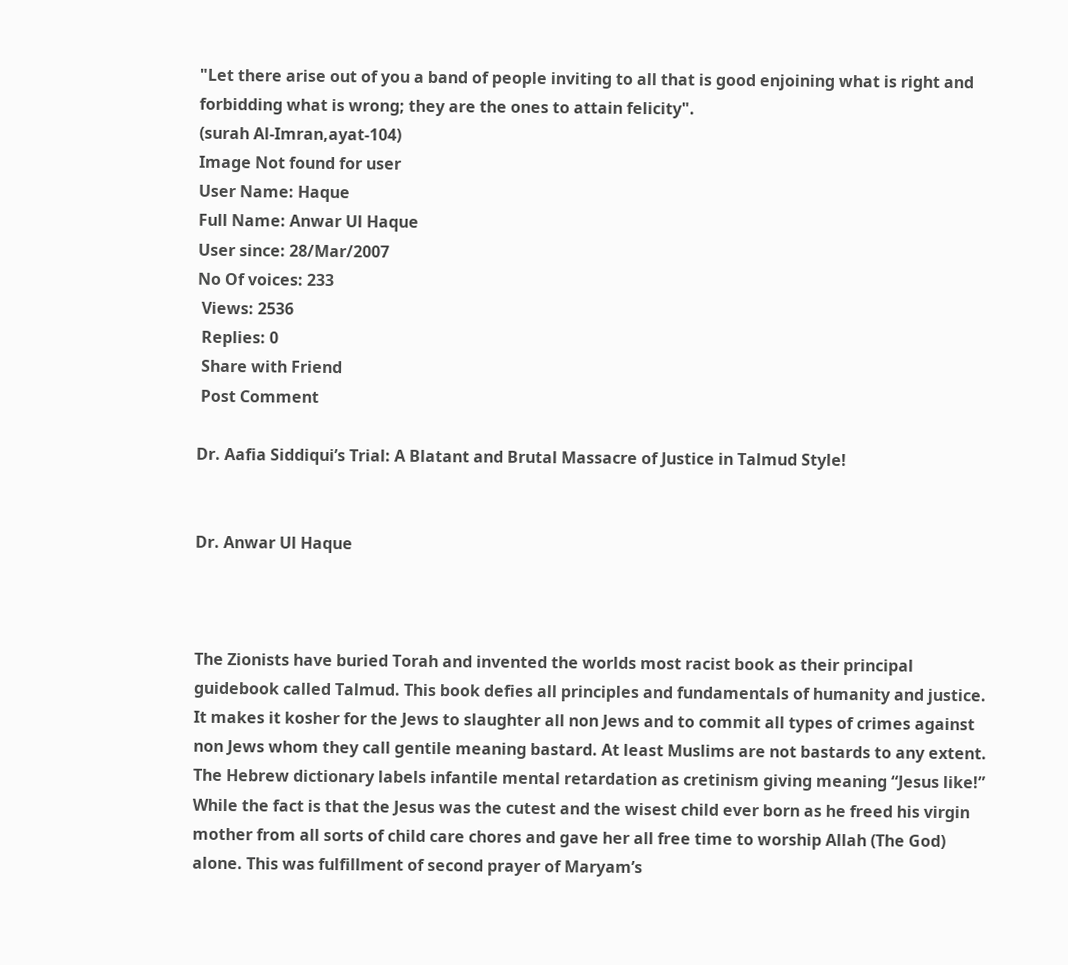"Let there arise out of you a band of people inviting to all that is good enjoining what is right and forbidding what is wrong; they are the ones to attain felicity".
(surah Al-Imran,ayat-104)
Image Not found for user
User Name: Haque
Full Name: Anwar Ul Haque
User since: 28/Mar/2007
No Of voices: 233
 Views: 2536
 Replies: 0
 Share with Friend
 Post Comment

Dr. Aafia Siddiqui’s Trial: A Blatant and Brutal Massacre of Justice in Talmud Style!


Dr. Anwar Ul Haque



The Zionists have buried Torah and invented the worlds most racist book as their principal guidebook called Talmud. This book defies all principles and fundamentals of humanity and justice. It makes it kosher for the Jews to slaughter all non Jews and to commit all types of crimes against non Jews whom they call gentile meaning bastard. At least Muslims are not bastards to any extent. The Hebrew dictionary labels infantile mental retardation as cretinism giving meaning “Jesus like!” While the fact is that the Jesus was the cutest and the wisest child ever born as he freed his virgin mother from all sorts of child care chores and gave her all free time to worship Allah (The God) alone. This was fulfillment of second prayer of Maryam’s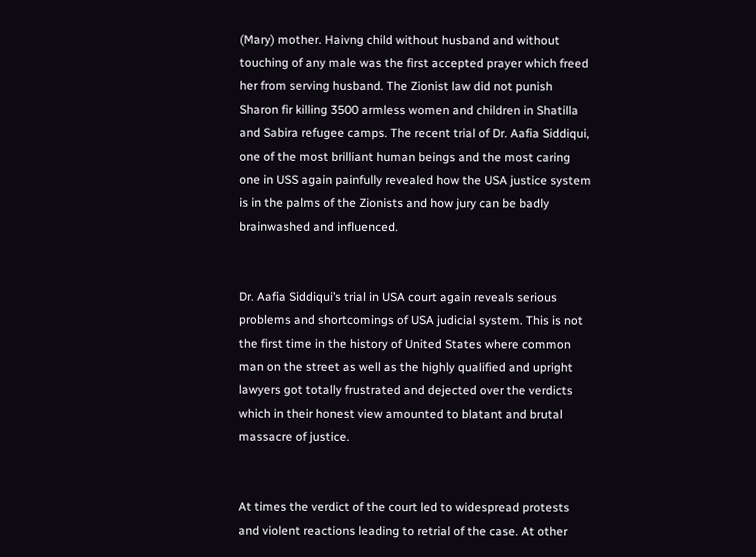(Mary) mother. Haivng child without husband and without touching of any male was the first accepted prayer which freed her from serving husband. The Zionist law did not punish Sharon fir killing 3500 armless women and children in Shatilla and Sabira refugee camps. The recent trial of Dr. Aafia Siddiqui, one of the most brilliant human beings and the most caring one in USS again painfully revealed how the USA justice system is in the palms of the Zionists and how jury can be badly brainwashed and influenced.


Dr. Aafia Siddiqui’s trial in USA court again reveals serious problems and shortcomings of USA judicial system. This is not the first time in the history of United States where common man on the street as well as the highly qualified and upright lawyers got totally frustrated and dejected over the verdicts which in their honest view amounted to blatant and brutal massacre of justice.


At times the verdict of the court led to widespread protests and violent reactions leading to retrial of the case. At other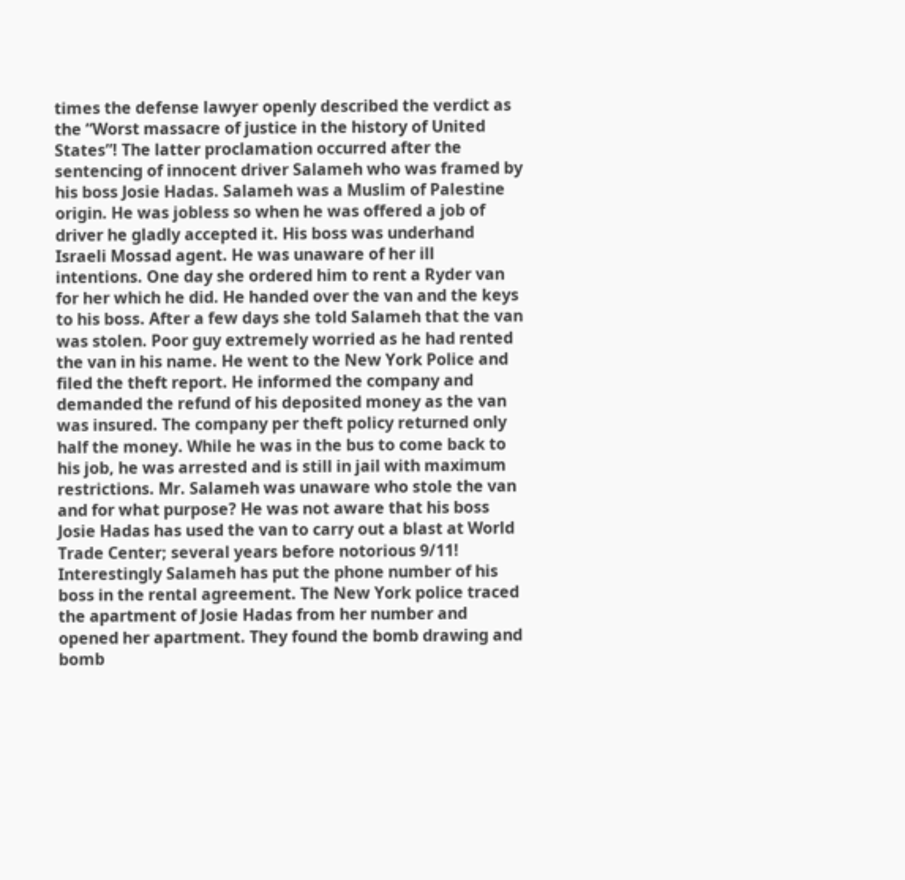times the defense lawyer openly described the verdict as the “Worst massacre of justice in the history of United States”! The latter proclamation occurred after the sentencing of innocent driver Salameh who was framed by his boss Josie Hadas. Salameh was a Muslim of Palestine origin. He was jobless so when he was offered a job of driver he gladly accepted it. His boss was underhand Israeli Mossad agent. He was unaware of her ill intentions. One day she ordered him to rent a Ryder van for her which he did. He handed over the van and the keys to his boss. After a few days she told Salameh that the van was stolen. Poor guy extremely worried as he had rented the van in his name. He went to the New York Police and filed the theft report. He informed the company and demanded the refund of his deposited money as the van was insured. The company per theft policy returned only half the money. While he was in the bus to come back to his job, he was arrested and is still in jail with maximum restrictions. Mr. Salameh was unaware who stole the van and for what purpose? He was not aware that his boss Josie Hadas has used the van to carry out a blast at World Trade Center; several years before notorious 9/11! Interestingly Salameh has put the phone number of his boss in the rental agreement. The New York police traced the apartment of Josie Hadas from her number and opened her apartment. They found the bomb drawing and bomb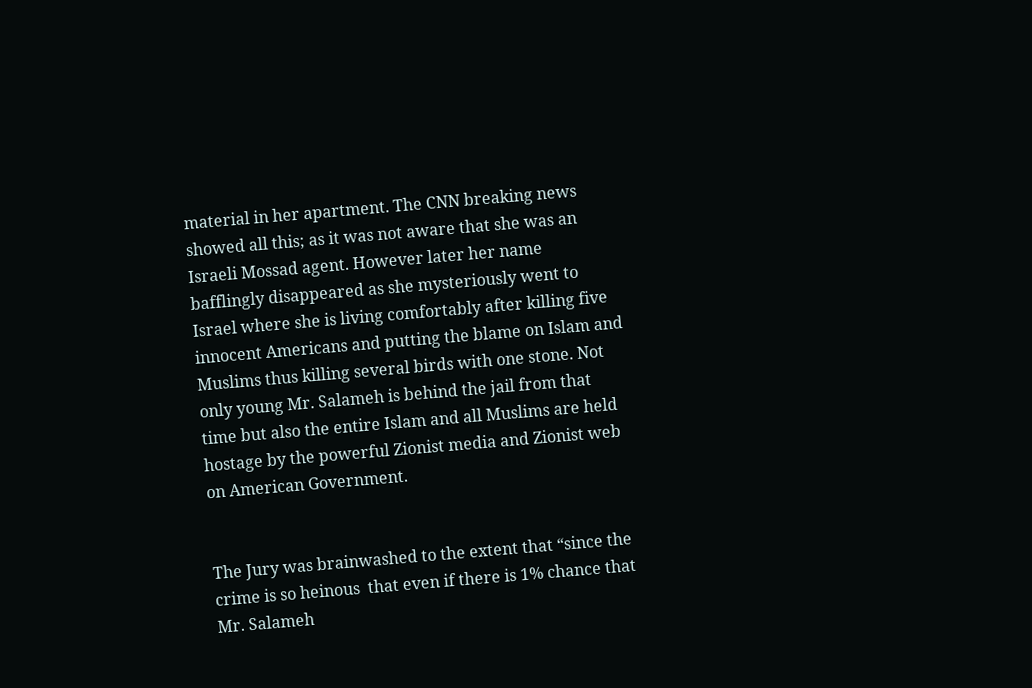material in her apartment. The CNN breaking news showed all this; as it was not aware that she was an Israeli Mossad agent. However later her name bafflingly disappeared as she mysteriously went to Israel where she is living comfortably after killing five innocent Americans and putting the blame on Islam and Muslims thus killing several birds with one stone. Not only young Mr. Salameh is behind the jail from that time but also the entire Islam and all Muslims are held hostage by the powerful Zionist media and Zionist web on American Government.


The Jury was brainwashed to the extent that “since the crime is so heinous  that even if there is 1% chance that Mr. Salameh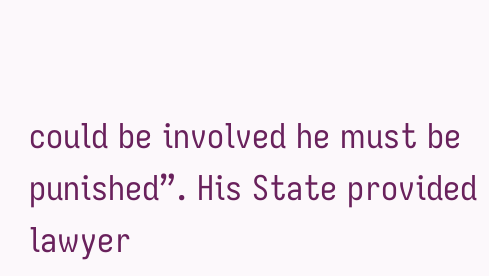could be involved he must be punished”. His State provided lawyer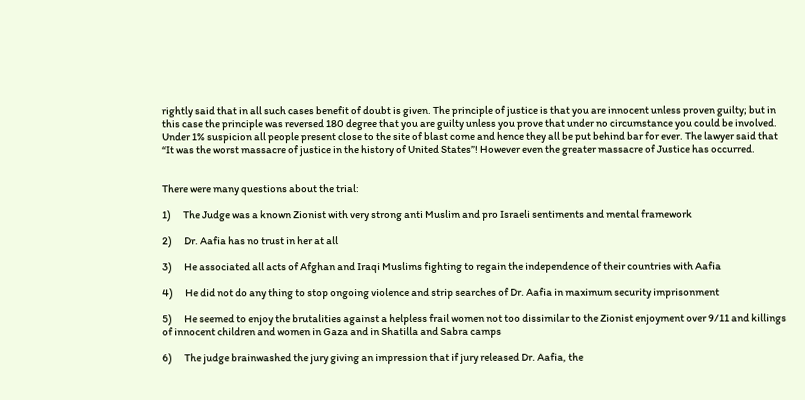rightly said that in all such cases benefit of doubt is given. The principle of justice is that you are innocent unless proven guilty; but in this case the principle was reversed 180 degree that you are guilty unless you prove that under no circumstance you could be involved. Under 1% suspicion all people present close to the site of blast come and hence they all be put behind bar for ever. The lawyer said that “It was the worst massacre of justice in the history of United States”! However even the greater massacre of Justice has occurred.


There were many questions about the trial:

1)      The Judge was a known Zionist with very strong anti Muslim and pro Israeli sentiments and mental framework

2)      Dr. Aafia has no trust in her at all

3)      He associated all acts of Afghan and Iraqi Muslims fighting to regain the independence of their countries with Aafia

4)      He did not do any thing to stop ongoing violence and strip searches of Dr. Aafia in maximum security imprisonment

5)      He seemed to enjoy the brutalities against a helpless frail women not too dissimilar to the Zionist enjoyment over 9/11 and killings of innocent children and women in Gaza and in Shatilla and Sabra camps

6)      The judge brainwashed the jury giving an impression that if jury released Dr. Aafia, the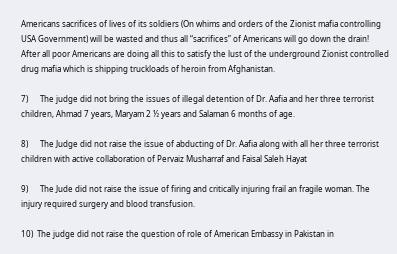Americans sacrifices of lives of its soldiers (On whims and orders of the Zionist mafia controlling USA Government) will be wasted and thus all “sacrifices” of Americans will go down the drain! After all poor Americans are doing all this to satisfy the lust of the underground Zionist controlled drug mafia which is shipping truckloads of heroin from Afghanistan.

7)      The judge did not bring the issues of illegal detention of Dr. Aafia and her three terrorist children, Ahmad 7 years, Maryam 2 ½ years and Salaman 6 months of age.

8)      The Judge did not raise the issue of abducting of Dr. Aafia along with all her three terrorist children with active collaboration of Pervaiz Musharraf and Faisal Saleh Hayat

9)      The Jude did not raise the issue of firing and critically injuring frail an fragile woman. The injury required surgery and blood transfusion.

10)  The judge did not raise the question of role of American Embassy in Pakistan in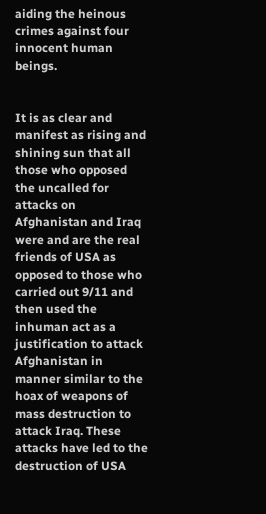aiding the heinous crimes against four innocent human beings.


It is as clear and manifest as rising and shining sun that all those who opposed the uncalled for attacks on Afghanistan and Iraq were and are the real friends of USA as opposed to those who carried out 9/11 and then used the inhuman act as a justification to attack Afghanistan in manner similar to the hoax of weapons of mass destruction to attack Iraq. These attacks have led to the destruction of USA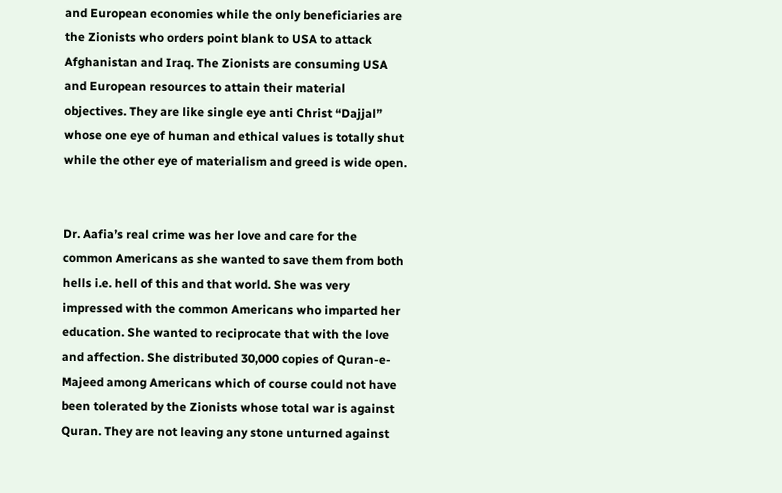and European economies while the only beneficiaries are the Zionists who orders point blank to USA to attack Afghanistan and Iraq. The Zionists are consuming USA and European resources to attain their material objectives. They are like single eye anti Christ “Dajjal” whose one eye of human and ethical values is totally shut while the other eye of materialism and greed is wide open.


Dr. Aafia’s real crime was her love and care for the common Americans as she wanted to save them from both hells i.e. hell of this and that world. She was very impressed with the common Americans who imparted her education. She wanted to reciprocate that with the love and affection. She distributed 30,000 copies of Quran-e-Majeed among Americans which of course could not have been tolerated by the Zionists whose total war is against Quran. They are not leaving any stone unturned against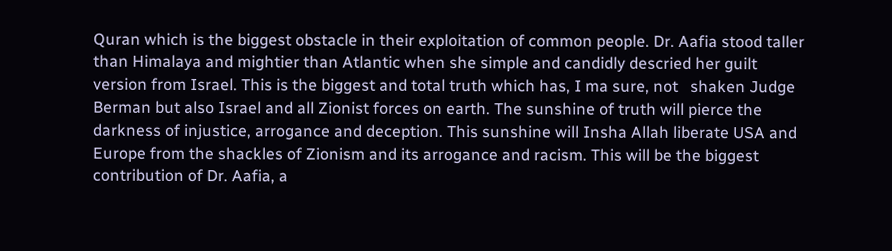Quran which is the biggest obstacle in their exploitation of common people. Dr. Aafia stood taller than Himalaya and mightier than Atlantic when she simple and candidly descried her guilt version from Israel. This is the biggest and total truth which has, I ma sure, not   shaken Judge Berman but also Israel and all Zionist forces on earth. The sunshine of truth will pierce the darkness of injustice, arrogance and deception. This sunshine will Insha Allah liberate USA and Europe from the shackles of Zionism and its arrogance and racism. This will be the biggest contribution of Dr. Aafia, a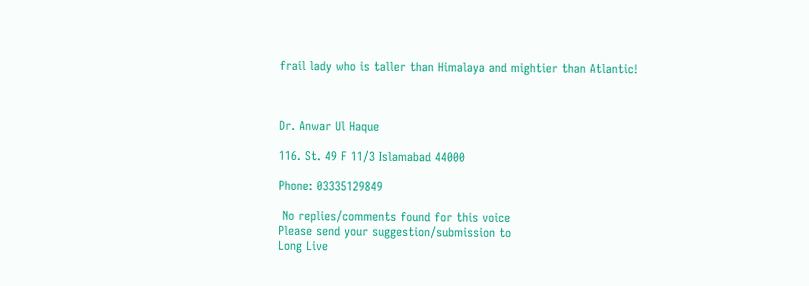frail lady who is taller than Himalaya and mightier than Atlantic!



Dr. Anwar Ul Haque

116. St. 49 F 11/3 Islamabad 44000

Phone: 03335129849

 No replies/comments found for this voice
Please send your suggestion/submission to
Long Live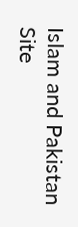Islam and Pakistan
Site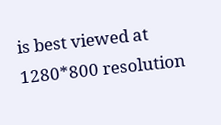is best viewed at 1280*800 resolution